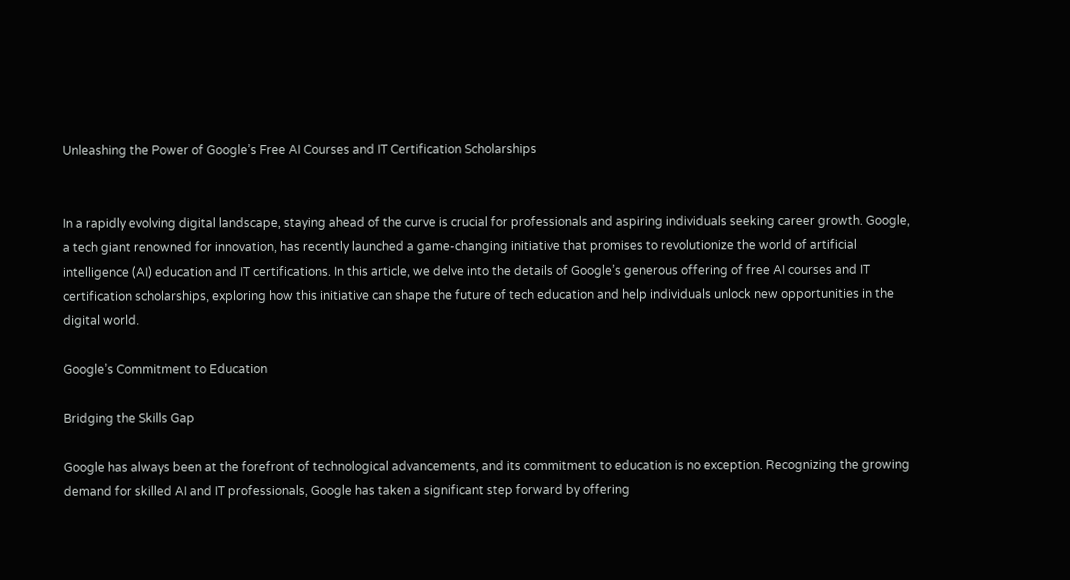Unleashing the Power of Google’s Free AI Courses and IT Certification Scholarships


In a rapidly evolving digital landscape, staying ahead of the curve is crucial for professionals and aspiring individuals seeking career growth. Google, a tech giant renowned for innovation, has recently launched a game-changing initiative that promises to revolutionize the world of artificial intelligence (AI) education and IT certifications. In this article, we delve into the details of Google’s generous offering of free AI courses and IT certification scholarships, exploring how this initiative can shape the future of tech education and help individuals unlock new opportunities in the digital world.

Google’s Commitment to Education

Bridging the Skills Gap

Google has always been at the forefront of technological advancements, and its commitment to education is no exception. Recognizing the growing demand for skilled AI and IT professionals, Google has taken a significant step forward by offering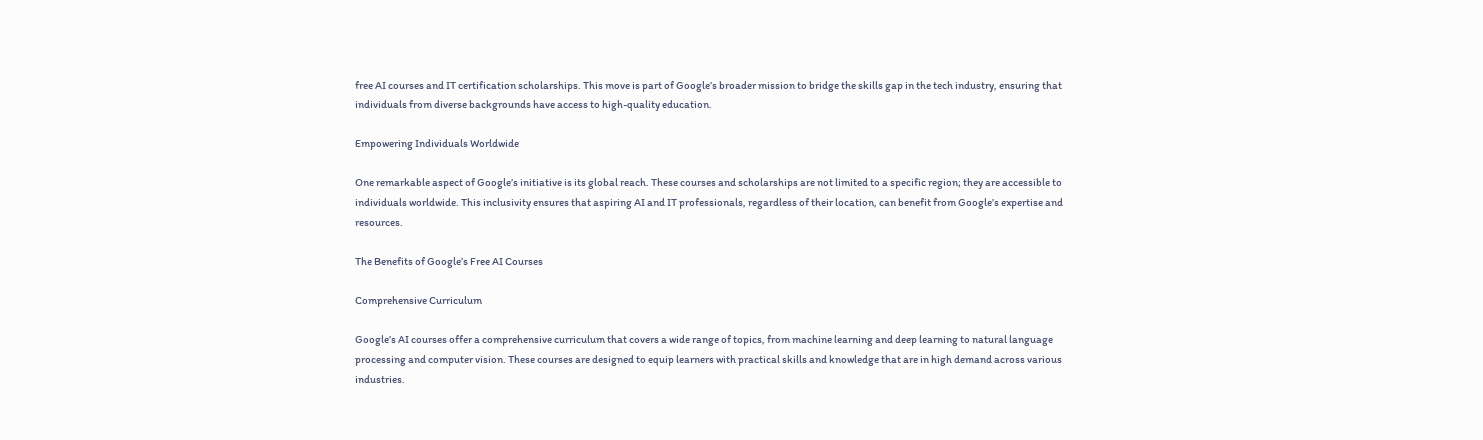free AI courses and IT certification scholarships. This move is part of Google’s broader mission to bridge the skills gap in the tech industry, ensuring that individuals from diverse backgrounds have access to high-quality education.

Empowering Individuals Worldwide

One remarkable aspect of Google’s initiative is its global reach. These courses and scholarships are not limited to a specific region; they are accessible to individuals worldwide. This inclusivity ensures that aspiring AI and IT professionals, regardless of their location, can benefit from Google’s expertise and resources.

The Benefits of Google’s Free AI Courses

Comprehensive Curriculum

Google’s AI courses offer a comprehensive curriculum that covers a wide range of topics, from machine learning and deep learning to natural language processing and computer vision. These courses are designed to equip learners with practical skills and knowledge that are in high demand across various industries.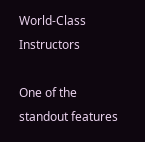World-Class Instructors

One of the standout features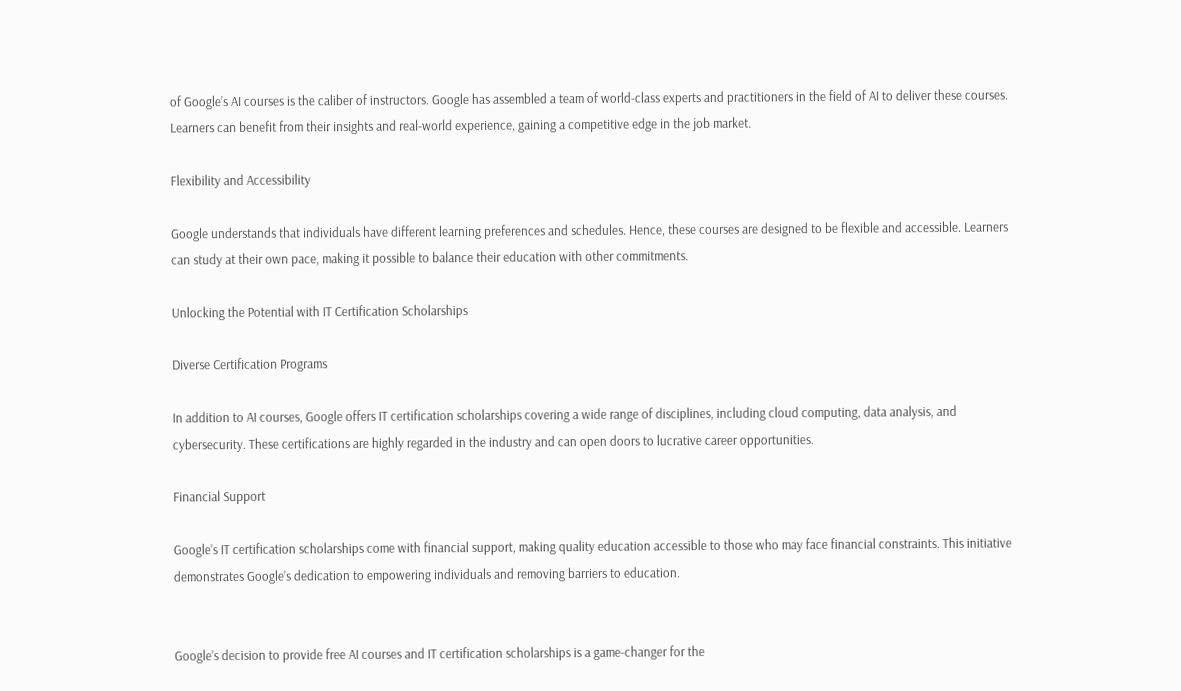of Google’s AI courses is the caliber of instructors. Google has assembled a team of world-class experts and practitioners in the field of AI to deliver these courses. Learners can benefit from their insights and real-world experience, gaining a competitive edge in the job market.

Flexibility and Accessibility

Google understands that individuals have different learning preferences and schedules. Hence, these courses are designed to be flexible and accessible. Learners can study at their own pace, making it possible to balance their education with other commitments.

Unlocking the Potential with IT Certification Scholarships

Diverse Certification Programs

In addition to AI courses, Google offers IT certification scholarships covering a wide range of disciplines, including cloud computing, data analysis, and cybersecurity. These certifications are highly regarded in the industry and can open doors to lucrative career opportunities.

Financial Support

Google’s IT certification scholarships come with financial support, making quality education accessible to those who may face financial constraints. This initiative demonstrates Google’s dedication to empowering individuals and removing barriers to education.


Google’s decision to provide free AI courses and IT certification scholarships is a game-changer for the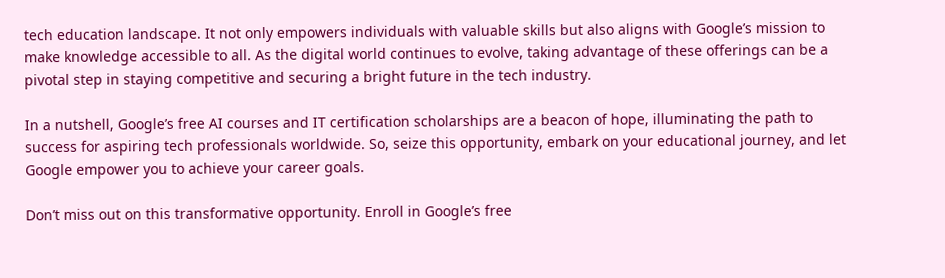tech education landscape. It not only empowers individuals with valuable skills but also aligns with Google’s mission to make knowledge accessible to all. As the digital world continues to evolve, taking advantage of these offerings can be a pivotal step in staying competitive and securing a bright future in the tech industry.

In a nutshell, Google’s free AI courses and IT certification scholarships are a beacon of hope, illuminating the path to success for aspiring tech professionals worldwide. So, seize this opportunity, embark on your educational journey, and let Google empower you to achieve your career goals.

Don’t miss out on this transformative opportunity. Enroll in Google’s free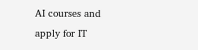AI courses and apply for IT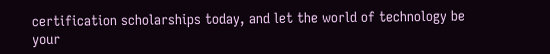certification scholarships today, and let the world of technology be your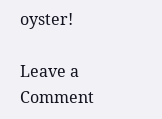oyster!

Leave a Comment